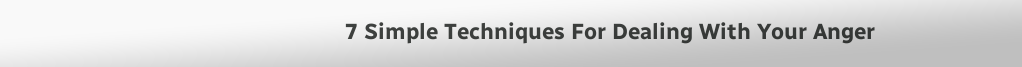7 Simple Techniques For Dealing With Your Anger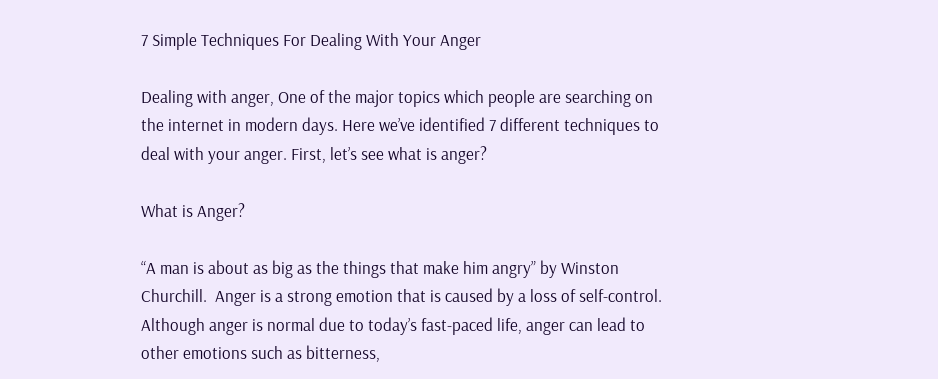7 Simple Techniques For Dealing With Your Anger

Dealing with anger, One of the major topics which people are searching on the internet in modern days. Here we’ve identified 7 different techniques to deal with your anger. First, let’s see what is anger?

What is Anger?

“A man is about as big as the things that make him angry” by Winston Churchill.  Anger is a strong emotion that is caused by a loss of self-control. Although anger is normal due to today’s fast-paced life, anger can lead to other emotions such as bitterness,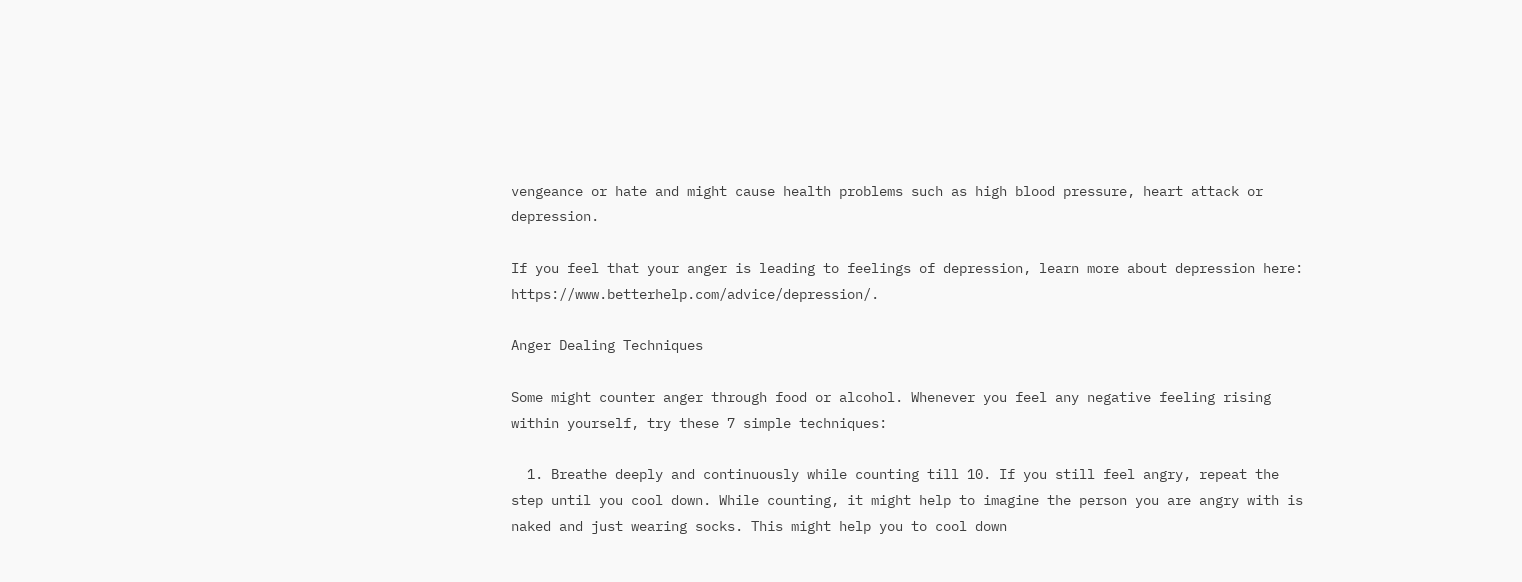vengeance or hate and might cause health problems such as high blood pressure, heart attack or depression.

If you feel that your anger is leading to feelings of depression, learn more about depression here: https://www.betterhelp.com/advice/depression/.

Anger Dealing Techniques

Some might counter anger through food or alcohol. Whenever you feel any negative feeling rising within yourself, try these 7 simple techniques:

  1. Breathe deeply and continuously while counting till 10. If you still feel angry, repeat the step until you cool down. While counting, it might help to imagine the person you are angry with is naked and just wearing socks. This might help you to cool down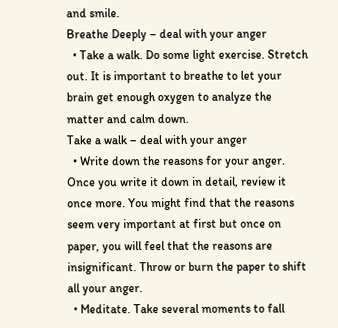and smile.
Breathe Deeply – deal with your anger
  • Take a walk. Do some light exercise. Stretch out. It is important to breathe to let your brain get enough oxygen to analyze the matter and calm down.
Take a walk – deal with your anger
  • Write down the reasons for your anger. Once you write it down in detail, review it once more. You might find that the reasons seem very important at first but once on paper, you will feel that the reasons are insignificant. Throw or burn the paper to shift all your anger.
  • Meditate. Take several moments to fall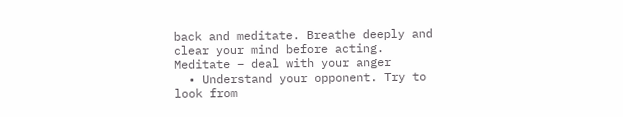back and meditate. Breathe deeply and clear your mind before acting.
Meditate – deal with your anger
  • Understand your opponent. Try to look from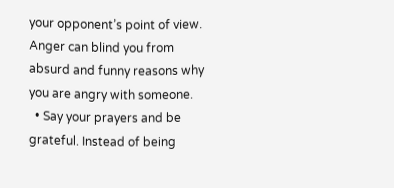your opponent’s point of view. Anger can blind you from absurd and funny reasons why you are angry with someone.
  • Say your prayers and be grateful. Instead of being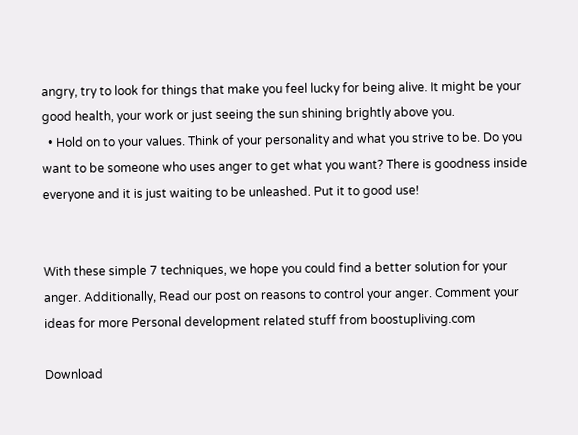angry, try to look for things that make you feel lucky for being alive. It might be your good health, your work or just seeing the sun shining brightly above you.
  • Hold on to your values. Think of your personality and what you strive to be. Do you want to be someone who uses anger to get what you want? There is goodness inside everyone and it is just waiting to be unleashed. Put it to good use!


With these simple 7 techniques, we hope you could find a better solution for your anger. Additionally, Read our post on reasons to control your anger. Comment your ideas for more Personal development related stuff from boostupliving.com

Download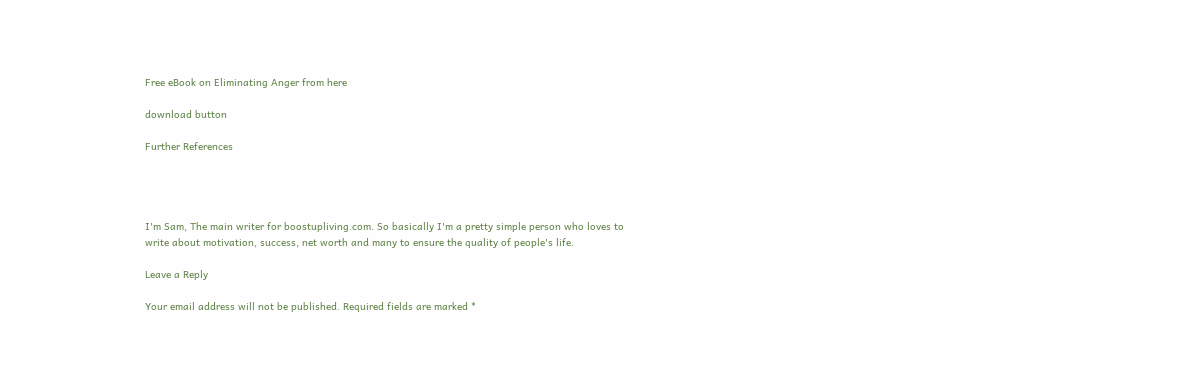Free eBook on Eliminating Anger from here

download button

Further References




I'm Sam, The main writer for boostupliving.com. So basically I'm a pretty simple person who loves to write about motivation, success, net worth and many to ensure the quality of people's life.

Leave a Reply

Your email address will not be published. Required fields are marked *